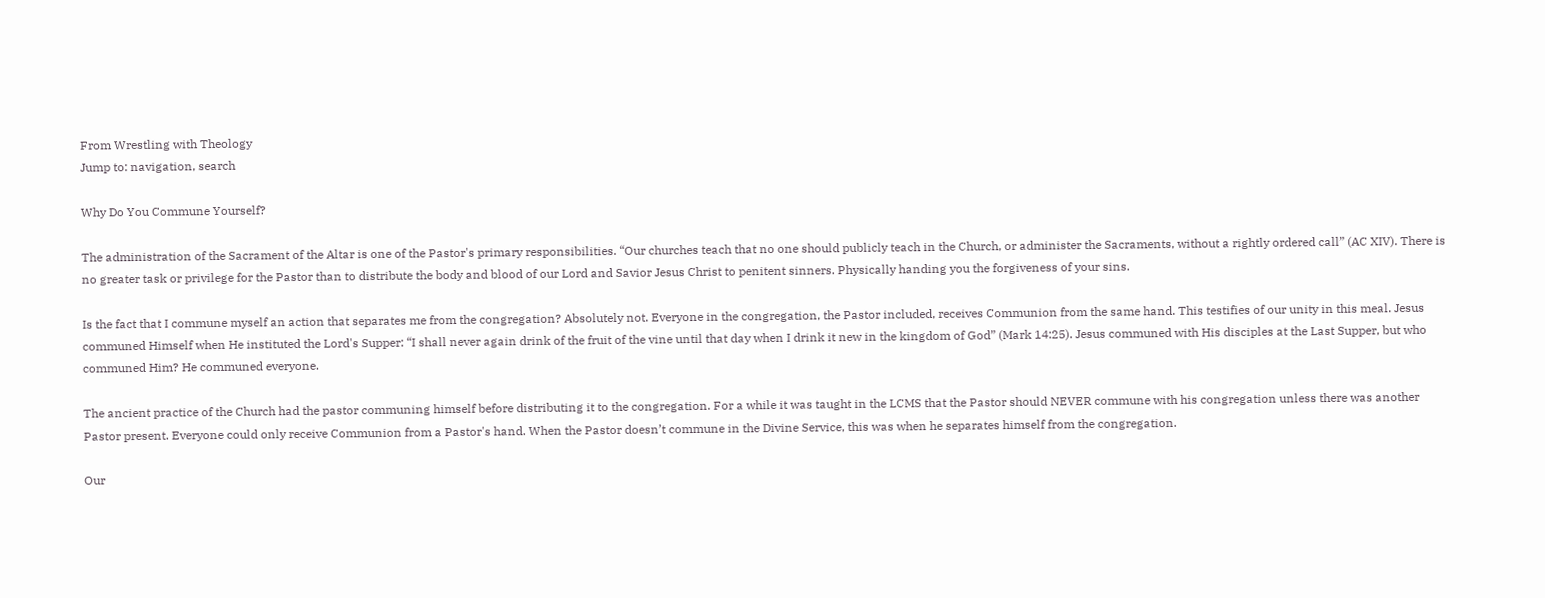From Wrestling with Theology
Jump to: navigation, search

Why Do You Commune Yourself?

The administration of the Sacrament of the Altar is one of the Pastor's primary responsibilities. “Our churches teach that no one should publicly teach in the Church, or administer the Sacraments, without a rightly ordered call” (AC XIV). There is no greater task or privilege for the Pastor than to distribute the body and blood of our Lord and Savior Jesus Christ to penitent sinners. Physically handing you the forgiveness of your sins.

Is the fact that I commune myself an action that separates me from the congregation? Absolutely not. Everyone in the congregation, the Pastor included, receives Communion from the same hand. This testifies of our unity in this meal. Jesus communed Himself when He instituted the Lord's Supper: “I shall never again drink of the fruit of the vine until that day when I drink it new in the kingdom of God” (Mark 14:25). Jesus communed with His disciples at the Last Supper, but who communed Him? He communed everyone.

The ancient practice of the Church had the pastor communing himself before distributing it to the congregation. For a while it was taught in the LCMS that the Pastor should NEVER commune with his congregation unless there was another Pastor present. Everyone could only receive Communion from a Pastor's hand. When the Pastor doesn’t commune in the Divine Service, this was when he separates himself from the congregation.

Our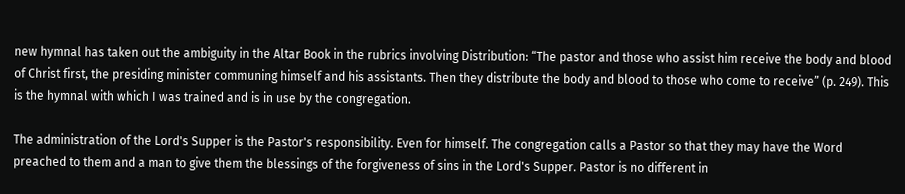new hymnal has taken out the ambiguity in the Altar Book in the rubrics involving Distribution: “The pastor and those who assist him receive the body and blood of Christ first, the presiding minister communing himself and his assistants. Then they distribute the body and blood to those who come to receive” (p. 249). This is the hymnal with which I was trained and is in use by the congregation.

The administration of the Lord's Supper is the Pastor's responsibility. Even for himself. The congregation calls a Pastor so that they may have the Word preached to them and a man to give them the blessings of the forgiveness of sins in the Lord's Supper. Pastor is no different in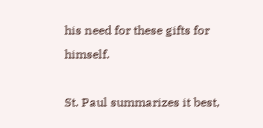his need for these gifts for himself.

St. Paul summarizes it best,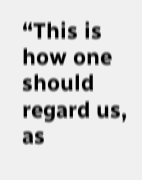“This is how one should regard us, as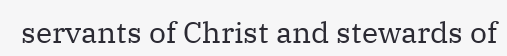servants of Christ and stewards of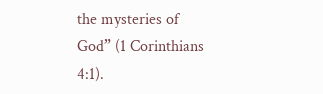the mysteries of God” (1 Corinthians 4:1).